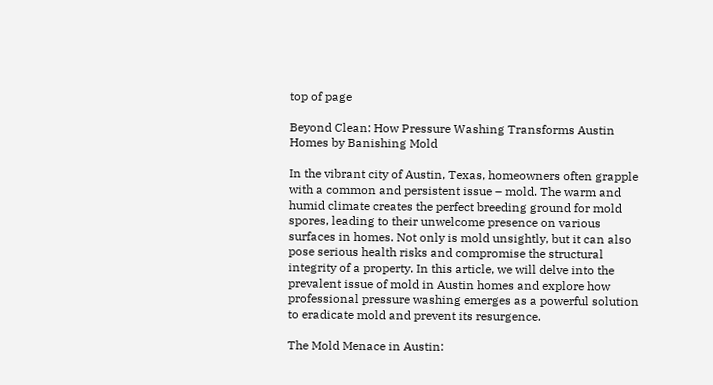top of page

Beyond Clean: How Pressure Washing Transforms Austin Homes by Banishing Mold

In the vibrant city of Austin, Texas, homeowners often grapple with a common and persistent issue – mold. The warm and humid climate creates the perfect breeding ground for mold spores, leading to their unwelcome presence on various surfaces in homes. Not only is mold unsightly, but it can also pose serious health risks and compromise the structural integrity of a property. In this article, we will delve into the prevalent issue of mold in Austin homes and explore how professional pressure washing emerges as a powerful solution to eradicate mold and prevent its resurgence.

The Mold Menace in Austin: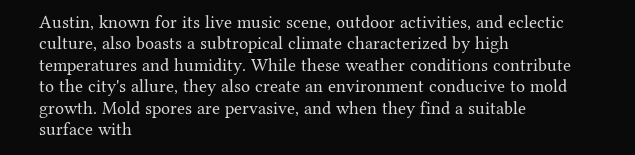Austin, known for its live music scene, outdoor activities, and eclectic culture, also boasts a subtropical climate characterized by high temperatures and humidity. While these weather conditions contribute to the city's allure, they also create an environment conducive to mold growth. Mold spores are pervasive, and when they find a suitable surface with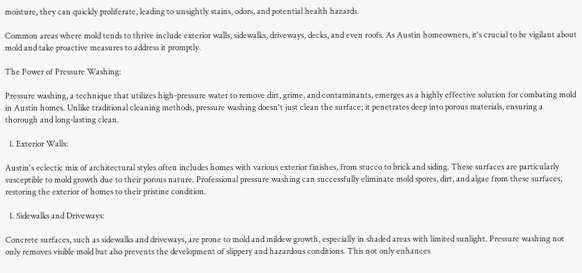moisture, they can quickly proliferate, leading to unsightly stains, odors, and potential health hazards.

Common areas where mold tends to thrive include exterior walls, sidewalks, driveways, decks, and even roofs. As Austin homeowners, it's crucial to be vigilant about mold and take proactive measures to address it promptly.

The Power of Pressure Washing:

Pressure washing, a technique that utilizes high-pressure water to remove dirt, grime, and contaminants, emerges as a highly effective solution for combating mold in Austin homes. Unlike traditional cleaning methods, pressure washing doesn't just clean the surface; it penetrates deep into porous materials, ensuring a thorough and long-lasting clean.

  1. Exterior Walls:

Austin's eclectic mix of architectural styles often includes homes with various exterior finishes, from stucco to brick and siding. These surfaces are particularly susceptible to mold growth due to their porous nature. Professional pressure washing can successfully eliminate mold spores, dirt, and algae from these surfaces, restoring the exterior of homes to their pristine condition.

  1. Sidewalks and Driveways:

Concrete surfaces, such as sidewalks and driveways, are prone to mold and mildew growth, especially in shaded areas with limited sunlight. Pressure washing not only removes visible mold but also prevents the development of slippery and hazardous conditions. This not only enhances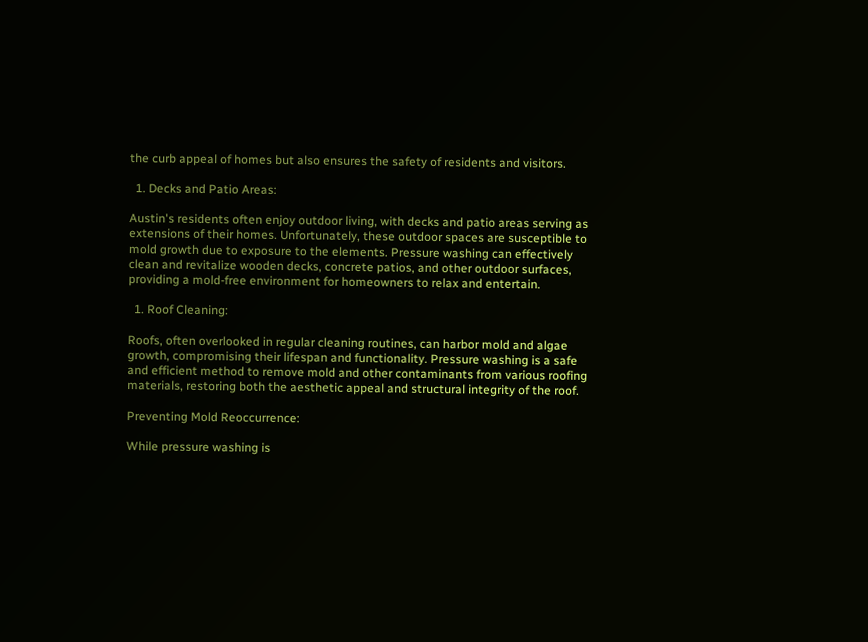the curb appeal of homes but also ensures the safety of residents and visitors.

  1. Decks and Patio Areas:

Austin's residents often enjoy outdoor living, with decks and patio areas serving as extensions of their homes. Unfortunately, these outdoor spaces are susceptible to mold growth due to exposure to the elements. Pressure washing can effectively clean and revitalize wooden decks, concrete patios, and other outdoor surfaces, providing a mold-free environment for homeowners to relax and entertain.

  1. Roof Cleaning:

Roofs, often overlooked in regular cleaning routines, can harbor mold and algae growth, compromising their lifespan and functionality. Pressure washing is a safe and efficient method to remove mold and other contaminants from various roofing materials, restoring both the aesthetic appeal and structural integrity of the roof.

Preventing Mold Reoccurrence:

While pressure washing is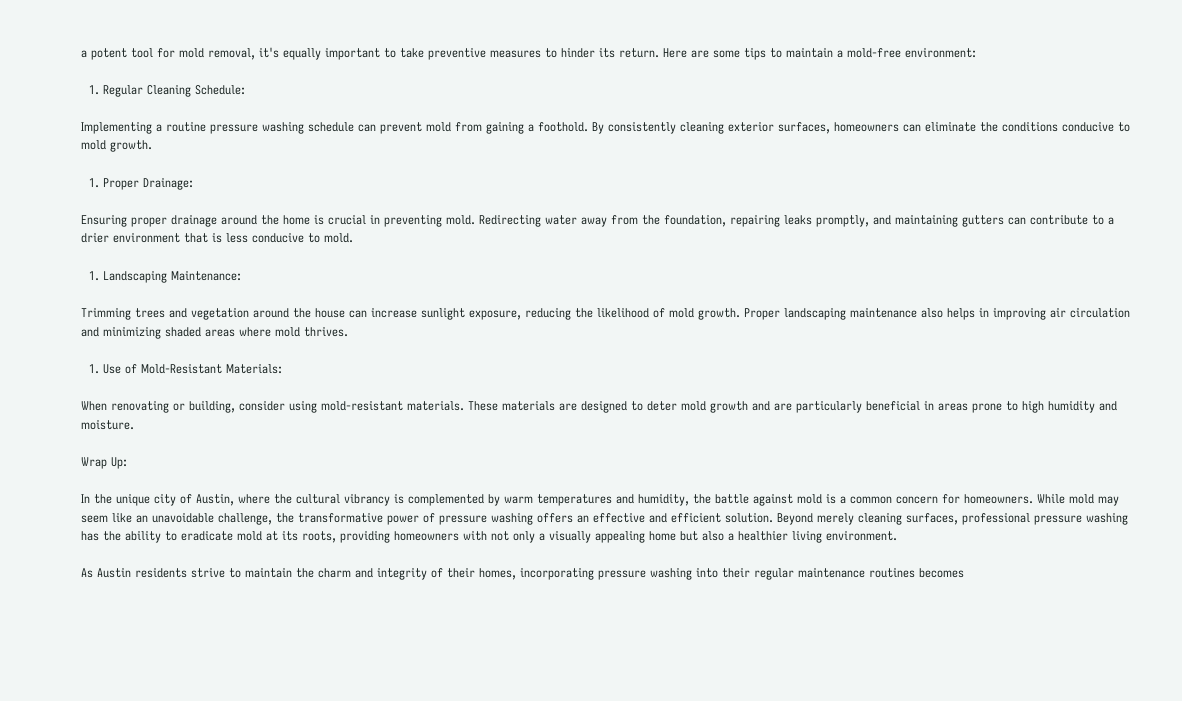a potent tool for mold removal, it's equally important to take preventive measures to hinder its return. Here are some tips to maintain a mold-free environment:

  1. Regular Cleaning Schedule:

Implementing a routine pressure washing schedule can prevent mold from gaining a foothold. By consistently cleaning exterior surfaces, homeowners can eliminate the conditions conducive to mold growth.

  1. Proper Drainage:

Ensuring proper drainage around the home is crucial in preventing mold. Redirecting water away from the foundation, repairing leaks promptly, and maintaining gutters can contribute to a drier environment that is less conducive to mold.

  1. Landscaping Maintenance:

Trimming trees and vegetation around the house can increase sunlight exposure, reducing the likelihood of mold growth. Proper landscaping maintenance also helps in improving air circulation and minimizing shaded areas where mold thrives.

  1. Use of Mold-Resistant Materials:

When renovating or building, consider using mold-resistant materials. These materials are designed to deter mold growth and are particularly beneficial in areas prone to high humidity and moisture.

Wrap Up:

In the unique city of Austin, where the cultural vibrancy is complemented by warm temperatures and humidity, the battle against mold is a common concern for homeowners. While mold may seem like an unavoidable challenge, the transformative power of pressure washing offers an effective and efficient solution. Beyond merely cleaning surfaces, professional pressure washing has the ability to eradicate mold at its roots, providing homeowners with not only a visually appealing home but also a healthier living environment.

As Austin residents strive to maintain the charm and integrity of their homes, incorporating pressure washing into their regular maintenance routines becomes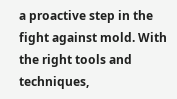a proactive step in the fight against mold. With the right tools and techniques,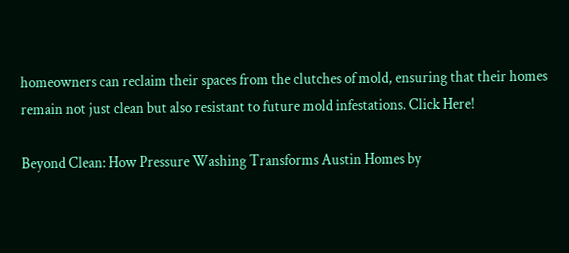homeowners can reclaim their spaces from the clutches of mold, ensuring that their homes remain not just clean but also resistant to future mold infestations. Click Here!

Beyond Clean: How Pressure Washing Transforms Austin Homes by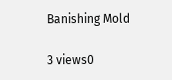Banishing Mold

3 views0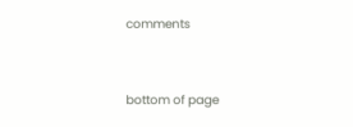comments


bottom of page